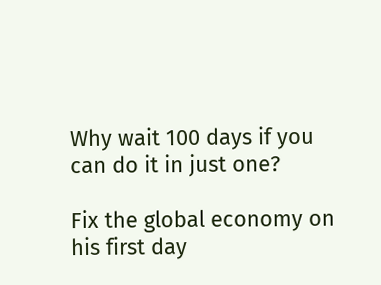Why wait 100 days if you can do it in just one?

Fix the global economy on his first day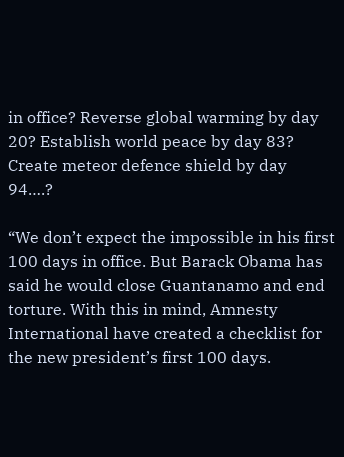in office? Reverse global warming by day 20? Establish world peace by day 83? Create meteor defence shield by day 94….?

“We don’t expect the impossible in his first 100 days in office. But Barack Obama has said he would close Guantanamo and end torture. With this in mind, Amnesty International have created a checklist for the new president’s first 100 days.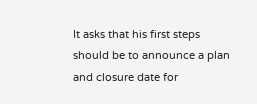It asks that his first steps should be to announce a plan and closure date for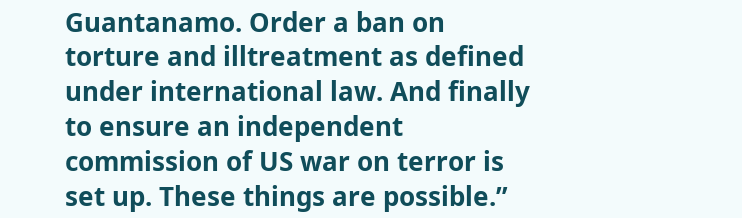Guantanamo. Order a ban on torture and illtreatment as defined under international law. And finally to ensure an independent commission of US war on terror is set up. These things are possible.”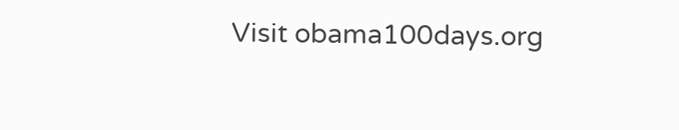Visit obama100days.org